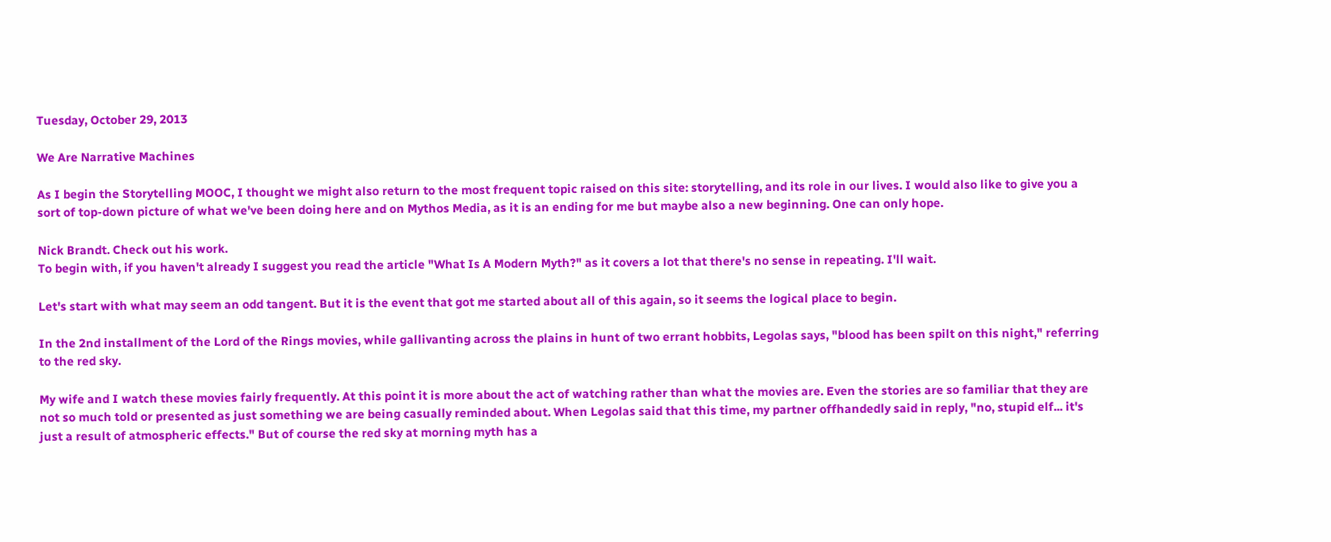Tuesday, October 29, 2013

We Are Narrative Machines

As I begin the Storytelling MOOC, I thought we might also return to the most frequent topic raised on this site: storytelling, and its role in our lives. I would also like to give you a sort of top-down picture of what we've been doing here and on Mythos Media, as it is an ending for me but maybe also a new beginning. One can only hope.

Nick Brandt. Check out his work.
To begin with, if you haven't already I suggest you read the article "What Is A Modern Myth?" as it covers a lot that there's no sense in repeating. I'll wait.

Let's start with what may seem an odd tangent. But it is the event that got me started about all of this again, so it seems the logical place to begin.

In the 2nd installment of the Lord of the Rings movies, while gallivanting across the plains in hunt of two errant hobbits, Legolas says, "blood has been spilt on this night," referring to the red sky.

My wife and I watch these movies fairly frequently. At this point it is more about the act of watching rather than what the movies are. Even the stories are so familiar that they are not so much told or presented as just something we are being casually reminded about. When Legolas said that this time, my partner offhandedly said in reply, "no, stupid elf... it's just a result of atmospheric effects." But of course the red sky at morning myth has a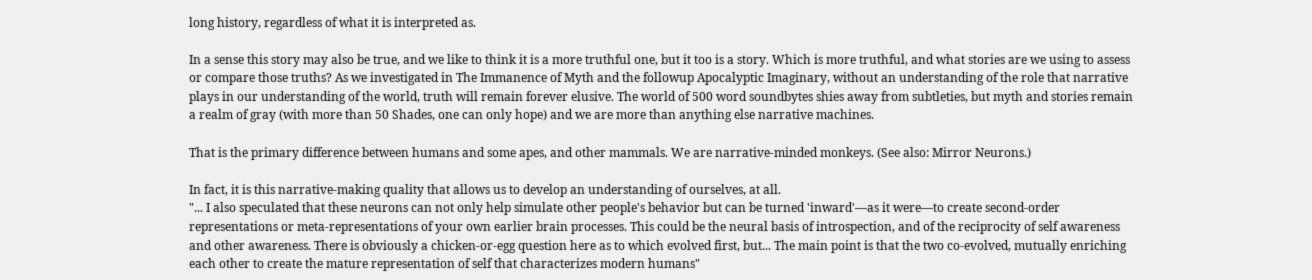long history, regardless of what it is interpreted as.

In a sense this story may also be true, and we like to think it is a more truthful one, but it too is a story. Which is more truthful, and what stories are we using to assess or compare those truths? As we investigated in The Immanence of Myth and the followup Apocalyptic Imaginary, without an understanding of the role that narrative plays in our understanding of the world, truth will remain forever elusive. The world of 500 word soundbytes shies away from subtleties, but myth and stories remain a realm of gray (with more than 50 Shades, one can only hope) and we are more than anything else narrative machines.

That is the primary difference between humans and some apes, and other mammals. We are narrative-minded monkeys. (See also: Mirror Neurons.)

In fact, it is this narrative-making quality that allows us to develop an understanding of ourselves, at all.
"... I also speculated that these neurons can not only help simulate other people's behavior but can be turned 'inward'—as it were—to create second-order representations or meta-representations of your own earlier brain processes. This could be the neural basis of introspection, and of the reciprocity of self awareness and other awareness. There is obviously a chicken-or-egg question here as to which evolved first, but... The main point is that the two co-evolved, mutually enriching each other to create the mature representation of self that characterizes modern humans"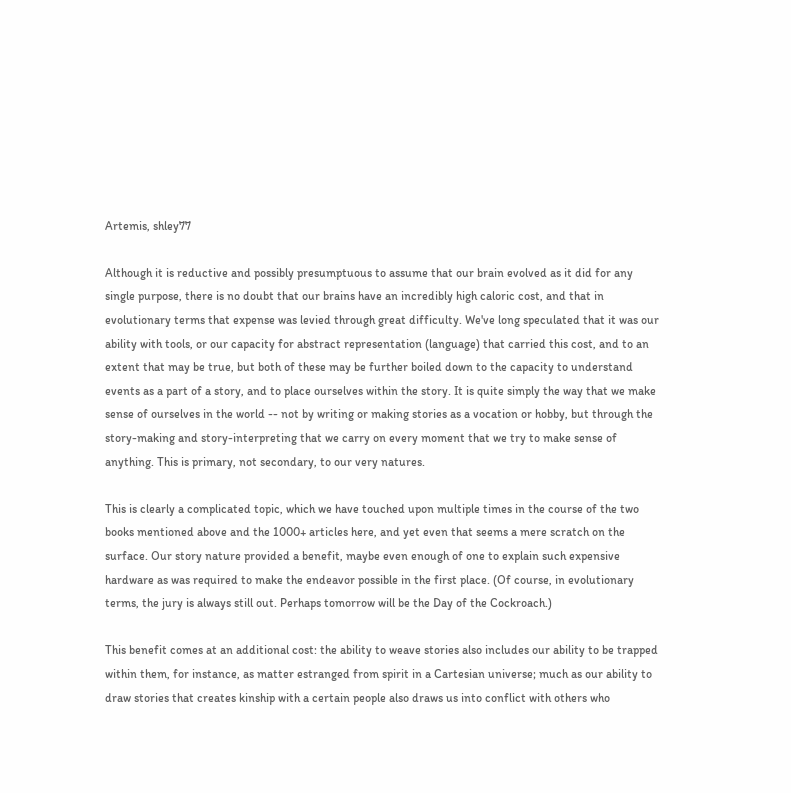Artemis, shley77

Although it is reductive and possibly presumptuous to assume that our brain evolved as it did for any single purpose, there is no doubt that our brains have an incredibly high caloric cost, and that in evolutionary terms that expense was levied through great difficulty. We've long speculated that it was our ability with tools, or our capacity for abstract representation (language) that carried this cost, and to an extent that may be true, but both of these may be further boiled down to the capacity to understand events as a part of a story, and to place ourselves within the story. It is quite simply the way that we make sense of ourselves in the world -- not by writing or making stories as a vocation or hobby, but through the story-making and story-interpreting that we carry on every moment that we try to make sense of anything. This is primary, not secondary, to our very natures.

This is clearly a complicated topic, which we have touched upon multiple times in the course of the two books mentioned above and the 1000+ articles here, and yet even that seems a mere scratch on the surface. Our story nature provided a benefit, maybe even enough of one to explain such expensive hardware as was required to make the endeavor possible in the first place. (Of course, in evolutionary terms, the jury is always still out. Perhaps tomorrow will be the Day of the Cockroach.)

This benefit comes at an additional cost: the ability to weave stories also includes our ability to be trapped within them, for instance, as matter estranged from spirit in a Cartesian universe; much as our ability to draw stories that creates kinship with a certain people also draws us into conflict with others who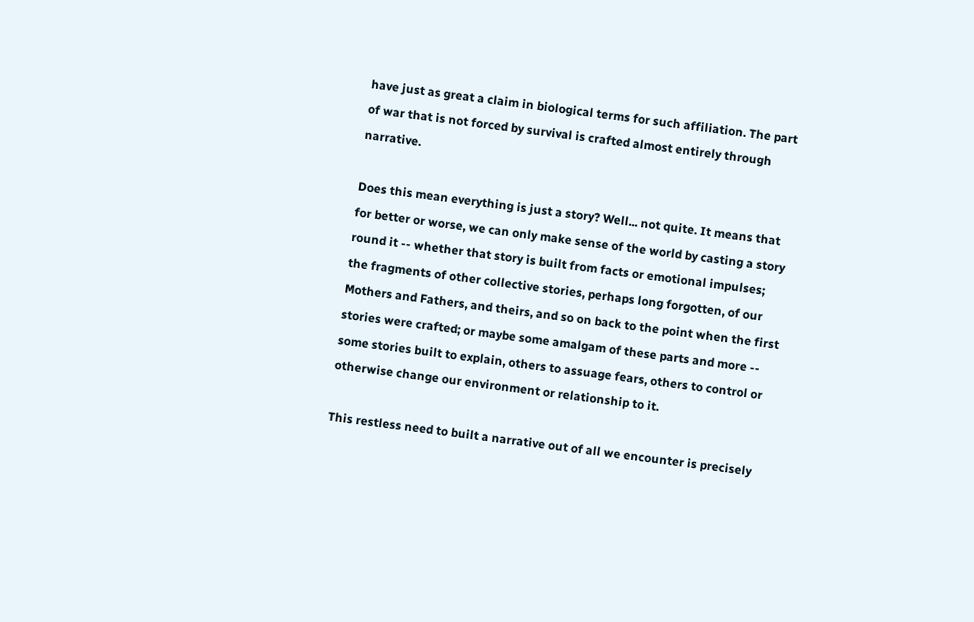have just as great a claim in biological terms for such affiliation. The part of war that is not forced by survival is crafted almost entirely through narrative.

Does this mean everything is just a story? Well... not quite. It means that for better or worse, we can only make sense of the world by casting a story round it -- whether that story is built from facts or emotional impulses; the fragments of other collective stories, perhaps long forgotten, of our Mothers and Fathers, and theirs, and so on back to the point when the first stories were crafted; or maybe some amalgam of these parts and more -- some stories built to explain, others to assuage fears, others to control or otherwise change our environment or relationship to it.

This restless need to built a narrative out of all we encounter is precisely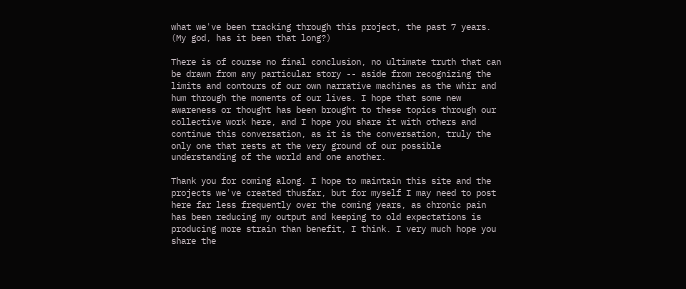what we've been tracking through this project, the past 7 years. (My god, has it been that long?)

There is of course no final conclusion, no ultimate truth that can be drawn from any particular story -- aside from recognizing the limits and contours of our own narrative machines as the whir and hum through the moments of our lives. I hope that some new awareness or thought has been brought to these topics through our collective work here, and I hope you share it with others and continue this conversation, as it is the conversation, truly the only one that rests at the very ground of our possible understanding of the world and one another.

Thank you for coming along. I hope to maintain this site and the projects we've created thusfar, but for myself I may need to post here far less frequently over the coming years, as chronic pain has been reducing my output and keeping to old expectations is producing more strain than benefit, I think. I very much hope you share the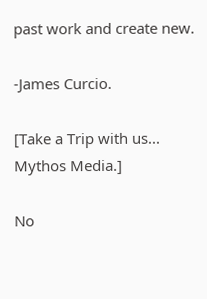past work and create new.

-James Curcio.

[Take a Trip with us... Mythos Media.]

No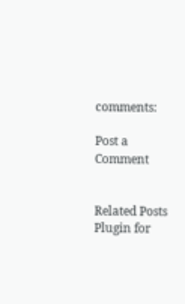comments:

Post a Comment


Related Posts Plugin for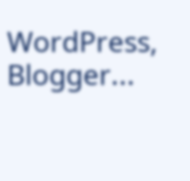WordPress, Blogger...